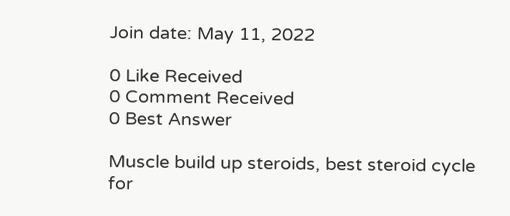Join date: May 11, 2022

0 Like Received
0 Comment Received
0 Best Answer

Muscle build up steroids, best steroid cycle for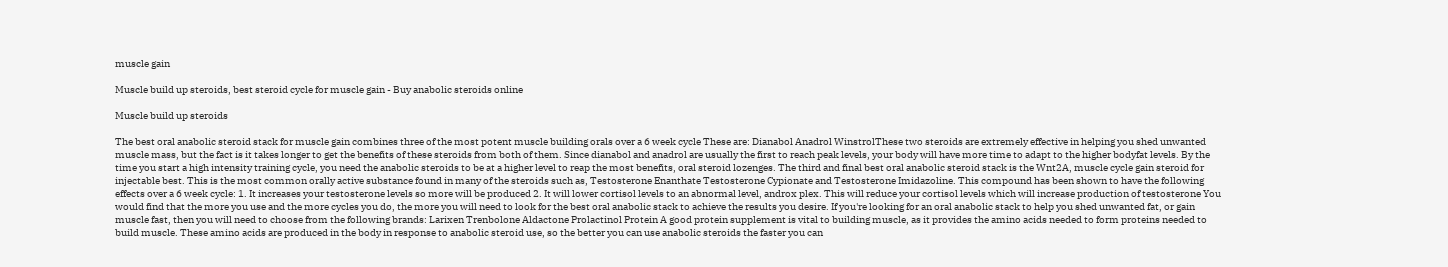muscle gain

Muscle build up steroids, best steroid cycle for muscle gain - Buy anabolic steroids online

Muscle build up steroids

The best oral anabolic steroid stack for muscle gain combines three of the most potent muscle building orals over a 6 week cycle These are: Dianabol Anadrol WinstrolThese two steroids are extremely effective in helping you shed unwanted muscle mass, but the fact is it takes longer to get the benefits of these steroids from both of them. Since dianabol and anadrol are usually the first to reach peak levels, your body will have more time to adapt to the higher bodyfat levels. By the time you start a high intensity training cycle, you need the anabolic steroids to be at a higher level to reap the most benefits, oral steroid lozenges. The third and final best oral anabolic steroid stack is the Wnt2A, muscle cycle gain steroid for injectable best. This is the most common orally active substance found in many of the steroids such as, Testosterone Enanthate Testosterone Cypionate and Testosterone Imidazoline. This compound has been shown to have the following effects over a 6 week cycle: 1. It increases your testosterone levels so more will be produced 2. It will lower cortisol levels to an abnormal level, androx plex. This will reduce your cortisol levels which will increase production of testosterone You would find that the more you use and the more cycles you do, the more you will need to look for the best oral anabolic stack to achieve the results you desire. If you're looking for an oral anabolic stack to help you shed unwanted fat, or gain muscle fast, then you will need to choose from the following brands: Larixen Trenbolone Aldactone Prolactinol Protein A good protein supplement is vital to building muscle, as it provides the amino acids needed to form proteins needed to build muscle. These amino acids are produced in the body in response to anabolic steroid use, so the better you can use anabolic steroids the faster you can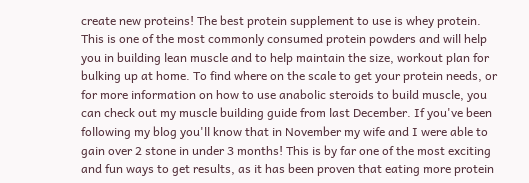create new proteins! The best protein supplement to use is whey protein. This is one of the most commonly consumed protein powders and will help you in building lean muscle and to help maintain the size, workout plan for bulking up at home. To find where on the scale to get your protein needs, or for more information on how to use anabolic steroids to build muscle, you can check out my muscle building guide from last December. If you've been following my blog you'll know that in November my wife and I were able to gain over 2 stone in under 3 months! This is by far one of the most exciting and fun ways to get results, as it has been proven that eating more protein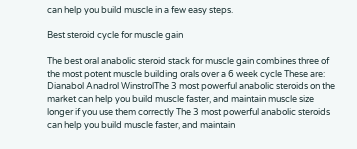can help you build muscle in a few easy steps.

Best steroid cycle for muscle gain

The best oral anabolic steroid stack for muscle gain combines three of the most potent muscle building orals over a 6 week cycle These are: Dianabol Anadrol WinstrolThe 3 most powerful anabolic steroids on the market can help you build muscle faster, and maintain muscle size longer if you use them correctly The 3 most powerful anabolic steroids can help you build muscle faster, and maintain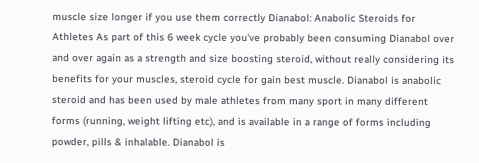muscle size longer if you use them correctly Dianabol: Anabolic Steroids for Athletes As part of this 6 week cycle you've probably been consuming Dianabol over and over again as a strength and size boosting steroid, without really considering its benefits for your muscles, steroid cycle for gain best muscle. Dianabol is anabolic steroid and has been used by male athletes from many sport in many different forms (running, weight lifting etc), and is available in a range of forms including powder, pills & inhalable. Dianabol is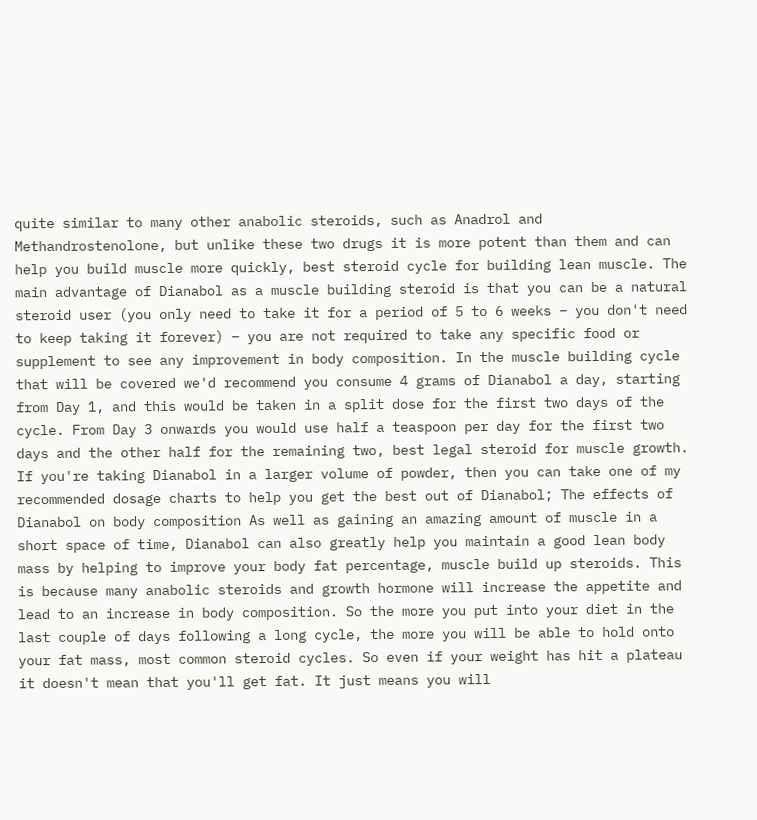quite similar to many other anabolic steroids, such as Anadrol and Methandrostenolone, but unlike these two drugs it is more potent than them and can help you build muscle more quickly, best steroid cycle for building lean muscle. The main advantage of Dianabol as a muscle building steroid is that you can be a natural steroid user (you only need to take it for a period of 5 to 6 weeks – you don't need to keep taking it forever) – you are not required to take any specific food or supplement to see any improvement in body composition. In the muscle building cycle that will be covered we'd recommend you consume 4 grams of Dianabol a day, starting from Day 1, and this would be taken in a split dose for the first two days of the cycle. From Day 3 onwards you would use half a teaspoon per day for the first two days and the other half for the remaining two, best legal steroid for muscle growth. If you're taking Dianabol in a larger volume of powder, then you can take one of my recommended dosage charts to help you get the best out of Dianabol; The effects of Dianabol on body composition As well as gaining an amazing amount of muscle in a short space of time, Dianabol can also greatly help you maintain a good lean body mass by helping to improve your body fat percentage, muscle build up steroids. This is because many anabolic steroids and growth hormone will increase the appetite and lead to an increase in body composition. So the more you put into your diet in the last couple of days following a long cycle, the more you will be able to hold onto your fat mass, most common steroid cycles. So even if your weight has hit a plateau it doesn't mean that you'll get fat. It just means you will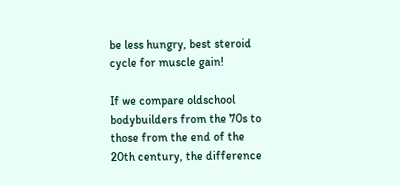be less hungry, best steroid cycle for muscle gain!

If we compare oldschool bodybuilders from the 70s to those from the end of the 20th century, the difference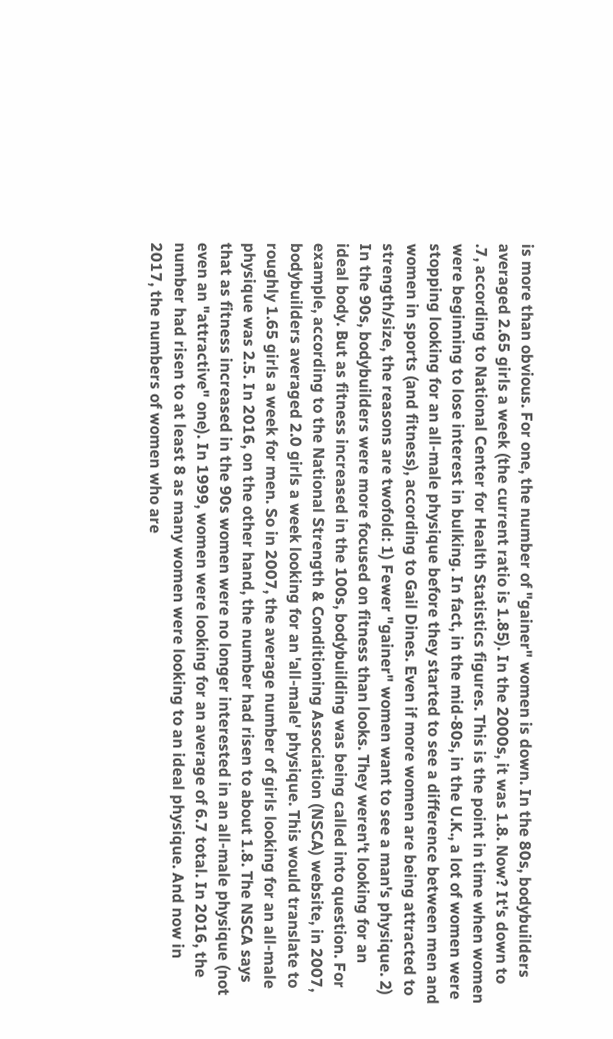is more than obvious. For one, the number of "gainer" women is down. In the 80s, bodybuilders averaged 2.65 girls a week (the current ratio is 1.85). In the 2000s, it was 1.8. Now? It's down to .7, according to National Center for Health Statistics figures. This is the point in time when women were beginning to lose interest in bulking. In fact, in the mid-80s, in the U.K., a lot of women were stopping looking for an all-male physique before they started to see a difference between men and women in sports (and fitness), according to Gail Dines. Even if more women are being attracted to strength/size, the reasons are twofold: 1) Fewer "gainer" women want to see a man's physique. 2) In the 90s, bodybuilders were more focused on fitness than looks. They weren't looking for an ideal body. But as fitness increased in the 100s, bodybuilding was being called into question. For example, according to the National Strength & Conditioning Association (NSCA) website, in 2007, bodybuilders averaged 2.0 girls a week looking for an 'all-male' physique. This would translate to roughly 1.65 girls a week for men. So in 2007, the average number of girls looking for an all-male physique was 2.5. In 2016, on the other hand, the number had risen to about 1.8. The NSCA says that as fitness increased in the 90s women were no longer interested in an all-male physique (not even an "attractive" one). In 1999, women were looking for an average of 6.7 total. In 2016, the number had risen to at least 8 as many women were looking to an ideal physique. And now in 2017, the numbers of women who are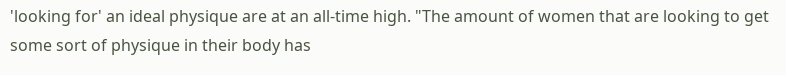'looking for' an ideal physique are at an all-time high. "The amount of women that are looking to get some sort of physique in their body has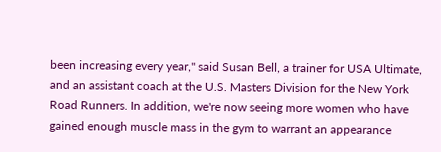been increasing every year," said Susan Bell, a trainer for USA Ultimate, and an assistant coach at the U.S. Masters Division for the New York Road Runners. In addition, we're now seeing more women who have gained enough muscle mass in the gym to warrant an appearance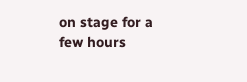on stage for a few hours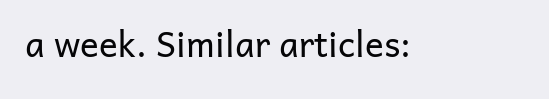a week. Similar articles: